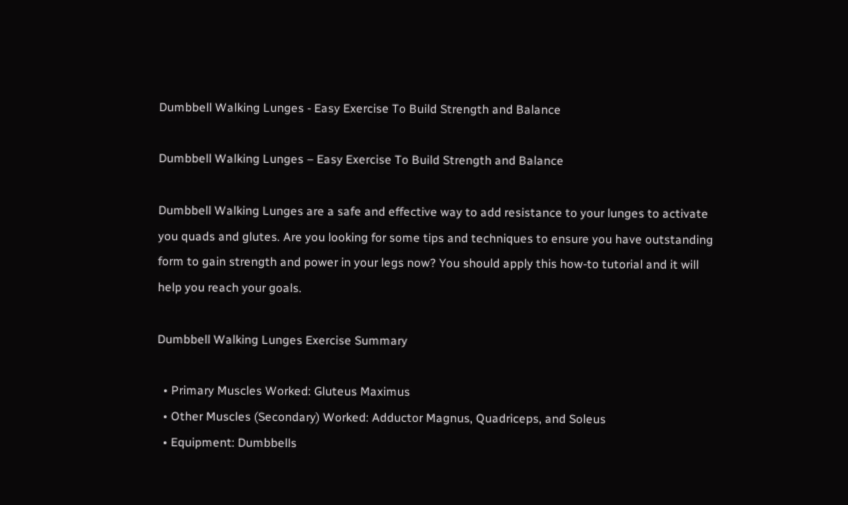Dumbbell Walking Lunges - Easy Exercise To Build Strength and Balance

Dumbbell Walking Lunges – Easy Exercise To Build Strength and Balance

Dumbbell Walking Lunges are a safe and effective way to add resistance to your lunges to activate you quads and glutes. Are you looking for some tips and techniques to ensure you have outstanding form to gain strength and power in your legs now? You should apply this how-to tutorial and it will help you reach your goals.

Dumbbell Walking Lunges Exercise Summary

  • Primary Muscles Worked: Gluteus Maximus
  • Other Muscles (Secondary) Worked: Adductor Magnus, Quadriceps, and Soleus
  • Equipment: Dumbbells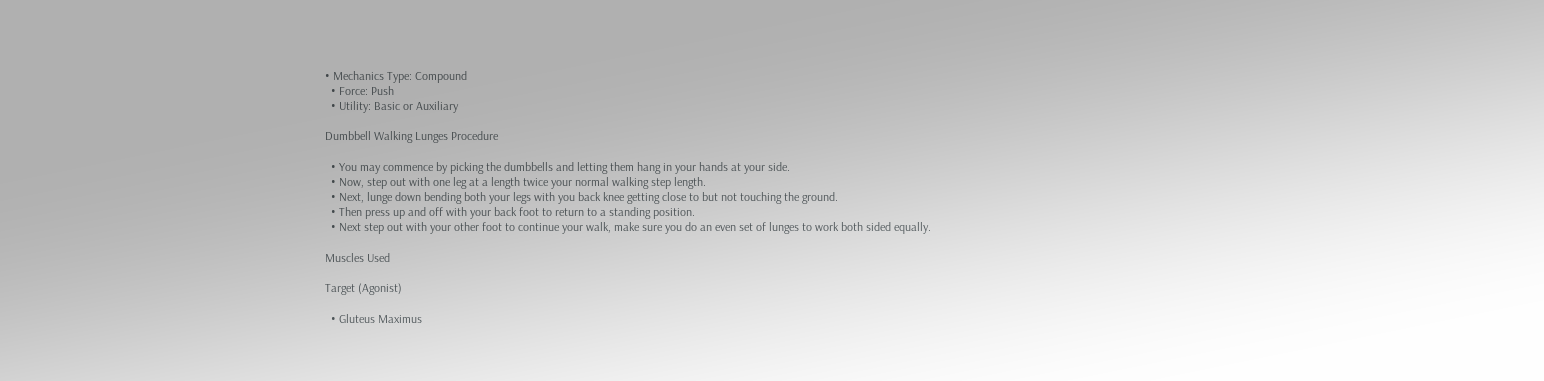• Mechanics Type: Compound
  • Force: Push
  • Utility: Basic or Auxiliary

Dumbbell Walking Lunges Procedure

  • You may commence by picking the dumbbells and letting them hang in your hands at your side.
  • Now, step out with one leg at a length twice your normal walking step length.
  • Next, lunge down bending both your legs with you back knee getting close to but not touching the ground.
  • Then press up and off with your back foot to return to a standing position.
  • Next step out with your other foot to continue your walk, make sure you do an even set of lunges to work both sided equally.

Muscles Used

Target (Agonist)

  • Gluteus Maximus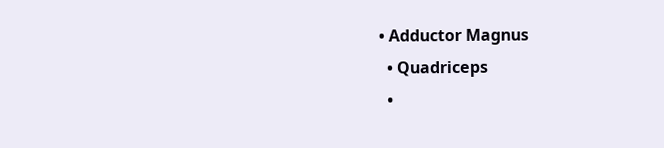• Adductor Magnus
  • Quadriceps
  •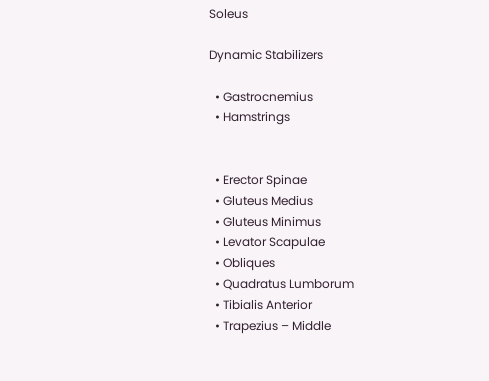Soleus

Dynamic Stabilizers

  • Gastrocnemius
  • Hamstrings


  • Erector Spinae
  • Gluteus Medius
  • Gluteus Minimus
  • Levator Scapulae
  • Obliques
  • Quadratus Lumborum
  • Tibialis Anterior
  • Trapezius – Middle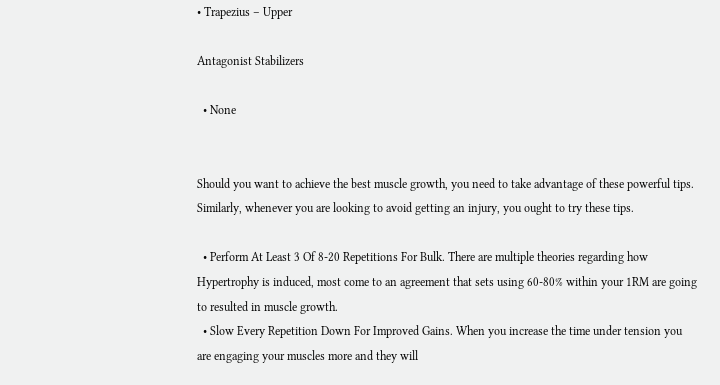• Trapezius – Upper

Antagonist Stabilizers

  • None


Should you want to achieve the best muscle growth, you need to take advantage of these powerful tips. Similarly, whenever you are looking to avoid getting an injury, you ought to try these tips.

  • Perform At Least 3 Of 8-20 Repetitions For Bulk. There are multiple theories regarding how Hypertrophy is induced, most come to an agreement that sets using 60-80% within your 1RM are going to resulted in muscle growth.
  • Slow Every Repetition Down For Improved Gains. When you increase the time under tension you are engaging your muscles more and they will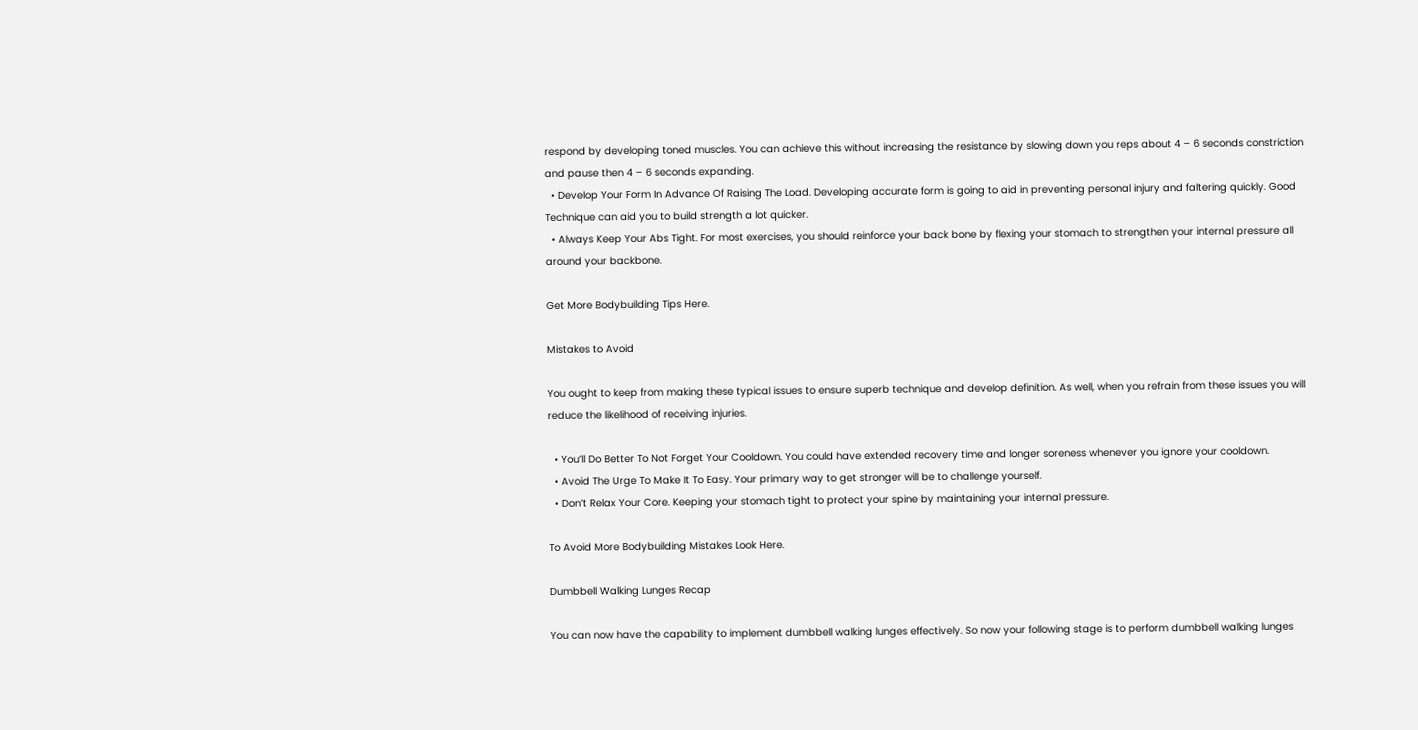respond by developing toned muscles. You can achieve this without increasing the resistance by slowing down you reps about 4 – 6 seconds constriction and pause then 4 – 6 seconds expanding.
  • Develop Your Form In Advance Of Raising The Load. Developing accurate form is going to aid in preventing personal injury and faltering quickly. Good Technique can aid you to build strength a lot quicker.
  • Always Keep Your Abs Tight. For most exercises, you should reinforce your back bone by flexing your stomach to strengthen your internal pressure all around your backbone.

Get More Bodybuilding Tips Here.

Mistakes to Avoid

You ought to keep from making these typical issues to ensure superb technique and develop definition. As well, when you refrain from these issues you will reduce the likelihood of receiving injuries.

  • You’ll Do Better To Not Forget Your Cooldown. You could have extended recovery time and longer soreness whenever you ignore your cooldown.
  • Avoid The Urge To Make It To Easy. Your primary way to get stronger will be to challenge yourself.
  • Don’t Relax Your Core. Keeping your stomach tight to protect your spine by maintaining your internal pressure.

To Avoid More Bodybuilding Mistakes Look Here.

Dumbbell Walking Lunges Recap

You can now have the capability to implement dumbbell walking lunges effectively. So now your following stage is to perform dumbbell walking lunges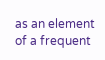as an element of a frequent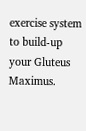exercise system to build-up your Gluteus Maximus.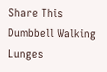Share This Dumbbell Walking Lunges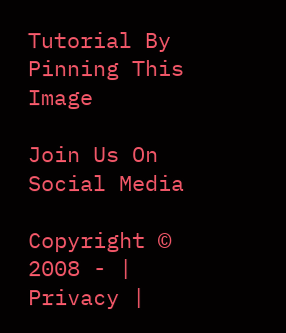Tutorial By Pinning This Image

Join Us On Social Media

Copyright © 2008 - | Privacy |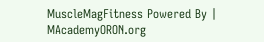MuscleMagFitness Powered By | MAcademyORON.org